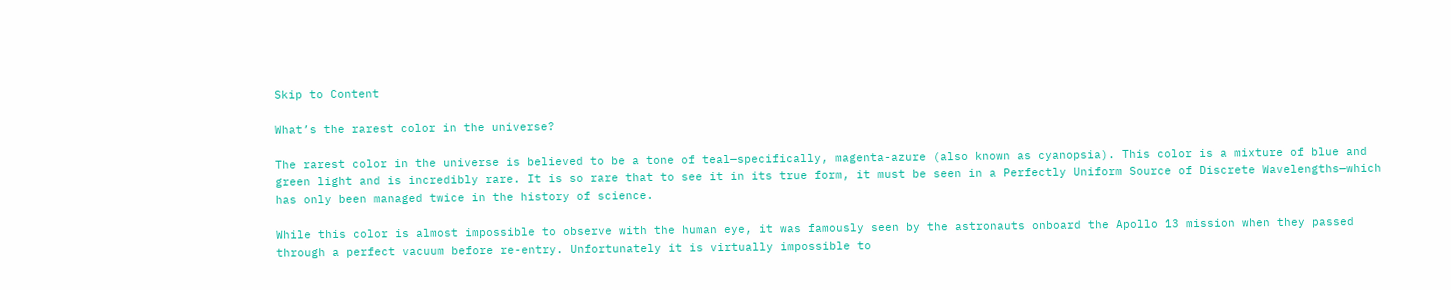Skip to Content

What’s the rarest color in the universe?

The rarest color in the universe is believed to be a tone of teal—specifically, magenta-azure (also known as cyanopsia). This color is a mixture of blue and green light and is incredibly rare. It is so rare that to see it in its true form, it must be seen in a Perfectly Uniform Source of Discrete Wavelengths—which has only been managed twice in the history of science.

While this color is almost impossible to observe with the human eye, it was famously seen by the astronauts onboard the Apollo 13 mission when they passed through a perfect vacuum before re-entry. Unfortunately it is virtually impossible to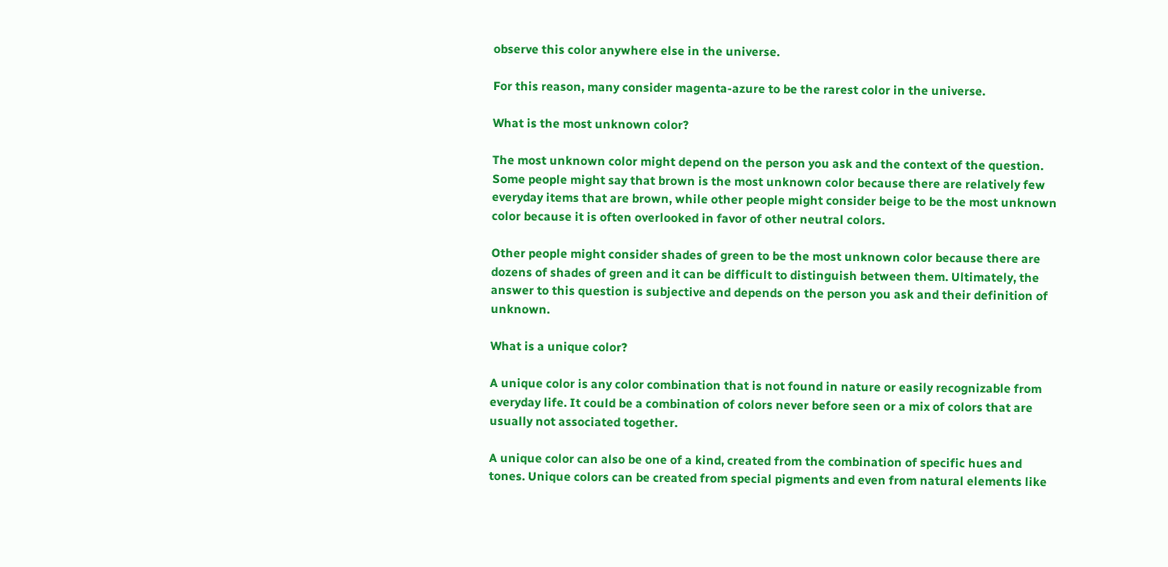observe this color anywhere else in the universe.

For this reason, many consider magenta-azure to be the rarest color in the universe.

What is the most unknown color?

The most unknown color might depend on the person you ask and the context of the question. Some people might say that brown is the most unknown color because there are relatively few everyday items that are brown, while other people might consider beige to be the most unknown color because it is often overlooked in favor of other neutral colors.

Other people might consider shades of green to be the most unknown color because there are dozens of shades of green and it can be difficult to distinguish between them. Ultimately, the answer to this question is subjective and depends on the person you ask and their definition of unknown.

What is a unique color?

A unique color is any color combination that is not found in nature or easily recognizable from everyday life. It could be a combination of colors never before seen or a mix of colors that are usually not associated together.

A unique color can also be one of a kind, created from the combination of specific hues and tones. Unique colors can be created from special pigments and even from natural elements like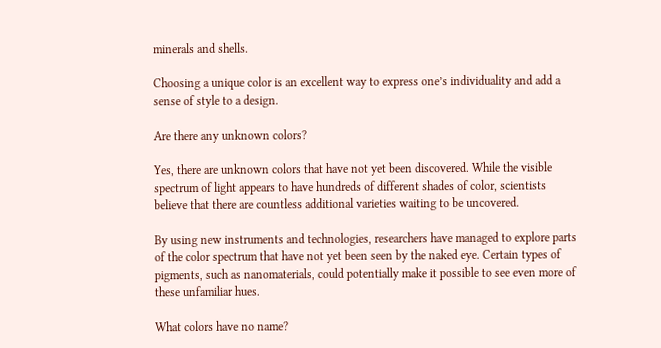minerals and shells.

Choosing a unique color is an excellent way to express one’s individuality and add a sense of style to a design.

Are there any unknown colors?

Yes, there are unknown colors that have not yet been discovered. While the visible spectrum of light appears to have hundreds of different shades of color, scientists believe that there are countless additional varieties waiting to be uncovered.

By using new instruments and technologies, researchers have managed to explore parts of the color spectrum that have not yet been seen by the naked eye. Certain types of pigments, such as nanomaterials, could potentially make it possible to see even more of these unfamiliar hues.

What colors have no name?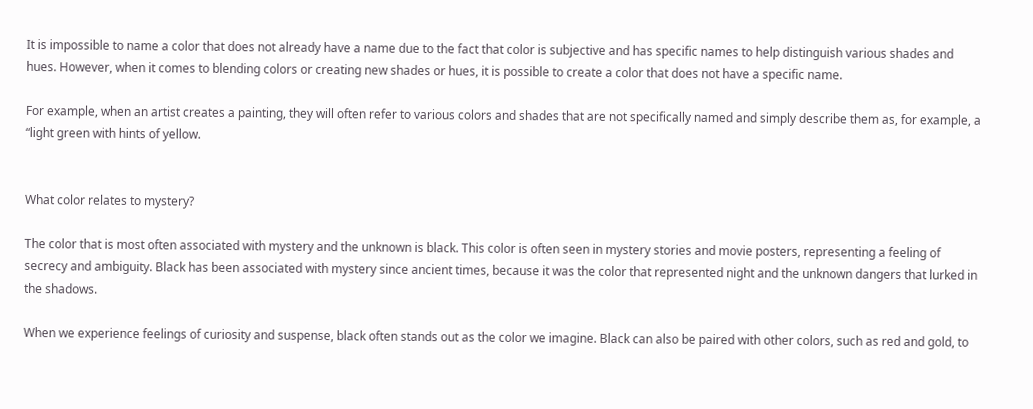It is impossible to name a color that does not already have a name due to the fact that color is subjective and has specific names to help distinguish various shades and hues. However, when it comes to blending colors or creating new shades or hues, it is possible to create a color that does not have a specific name.

For example, when an artist creates a painting, they will often refer to various colors and shades that are not specifically named and simply describe them as, for example, a “light green with hints of yellow.


What color relates to mystery?

The color that is most often associated with mystery and the unknown is black. This color is often seen in mystery stories and movie posters, representing a feeling of secrecy and ambiguity. Black has been associated with mystery since ancient times, because it was the color that represented night and the unknown dangers that lurked in the shadows.

When we experience feelings of curiosity and suspense, black often stands out as the color we imagine. Black can also be paired with other colors, such as red and gold, to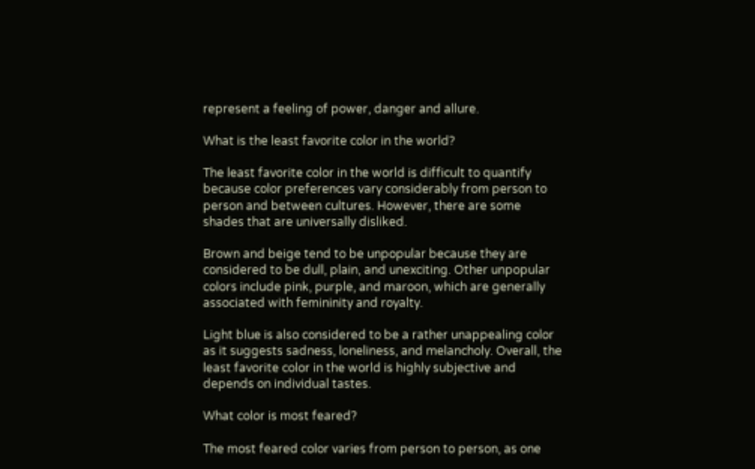represent a feeling of power, danger and allure.

What is the least favorite color in the world?

The least favorite color in the world is difficult to quantify because color preferences vary considerably from person to person and between cultures. However, there are some shades that are universally disliked.

Brown and beige tend to be unpopular because they are considered to be dull, plain, and unexciting. Other unpopular colors include pink, purple, and maroon, which are generally associated with femininity and royalty.

Light blue is also considered to be a rather unappealing color as it suggests sadness, loneliness, and melancholy. Overall, the least favorite color in the world is highly subjective and depends on individual tastes.

What color is most feared?

The most feared color varies from person to person, as one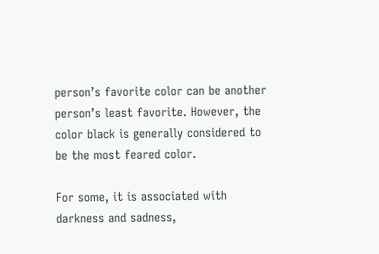person’s favorite color can be another person’s least favorite. However, the color black is generally considered to be the most feared color.

For some, it is associated with darkness and sadness,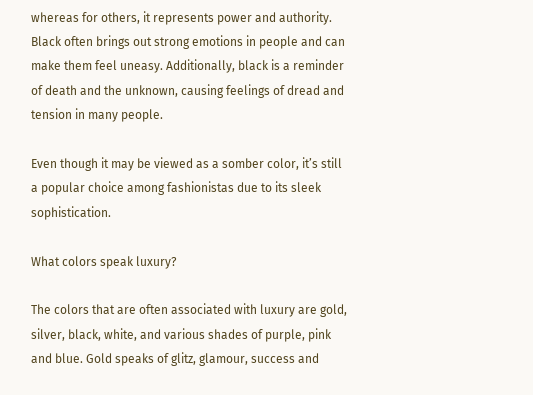whereas for others, it represents power and authority. Black often brings out strong emotions in people and can make them feel uneasy. Additionally, black is a reminder of death and the unknown, causing feelings of dread and tension in many people.

Even though it may be viewed as a somber color, it’s still a popular choice among fashionistas due to its sleek sophistication.

What colors speak luxury?

The colors that are often associated with luxury are gold, silver, black, white, and various shades of purple, pink and blue. Gold speaks of glitz, glamour, success and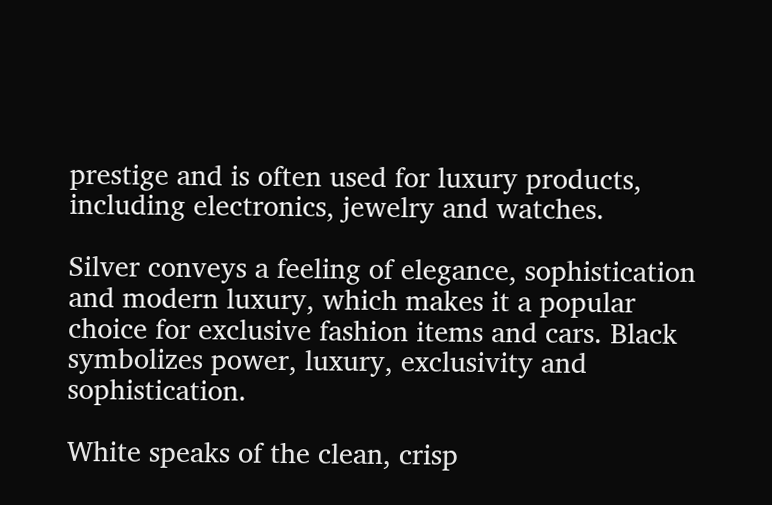prestige and is often used for luxury products, including electronics, jewelry and watches.

Silver conveys a feeling of elegance, sophistication and modern luxury, which makes it a popular choice for exclusive fashion items and cars. Black symbolizes power, luxury, exclusivity and sophistication.

White speaks of the clean, crisp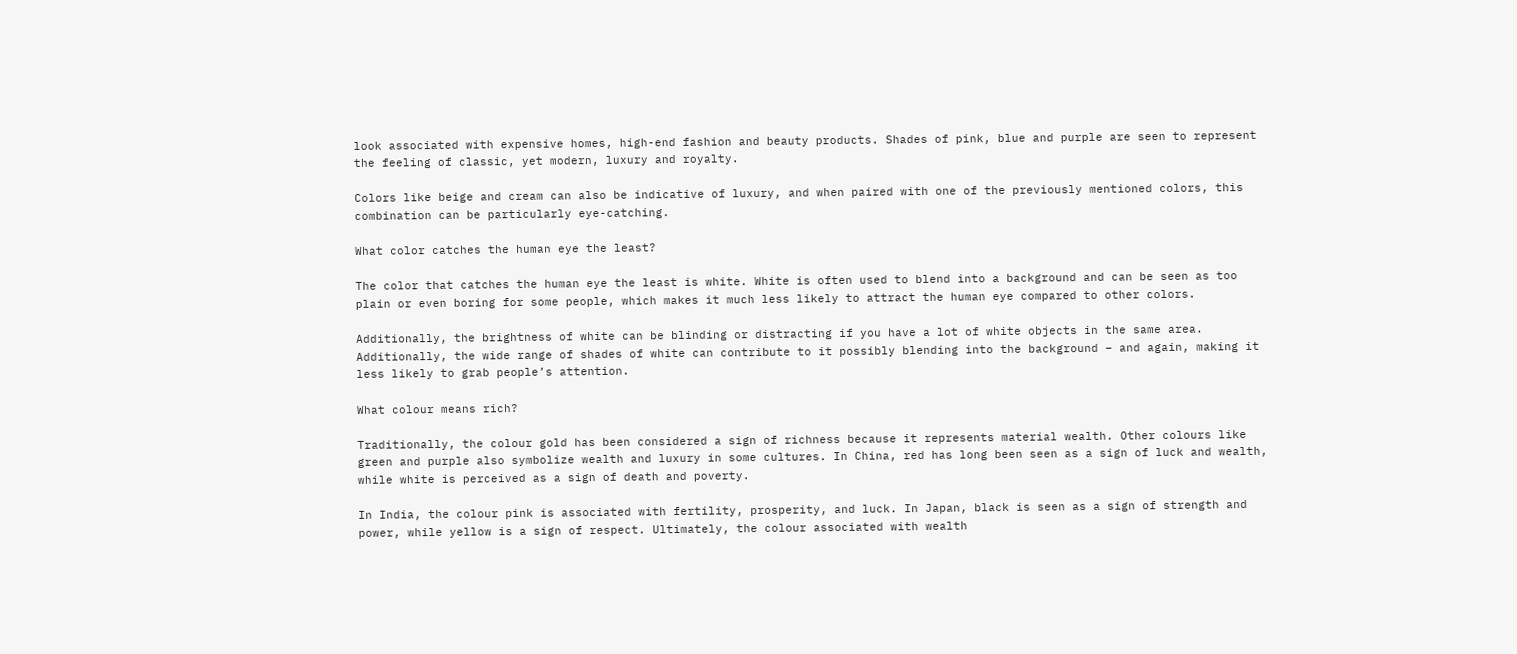look associated with expensive homes, high-end fashion and beauty products. Shades of pink, blue and purple are seen to represent the feeling of classic, yet modern, luxury and royalty.

Colors like beige and cream can also be indicative of luxury, and when paired with one of the previously mentioned colors, this combination can be particularly eye-catching.

What color catches the human eye the least?

The color that catches the human eye the least is white. White is often used to blend into a background and can be seen as too plain or even boring for some people, which makes it much less likely to attract the human eye compared to other colors.

Additionally, the brightness of white can be blinding or distracting if you have a lot of white objects in the same area. Additionally, the wide range of shades of white can contribute to it possibly blending into the background – and again, making it less likely to grab people’s attention.

What colour means rich?

Traditionally, the colour gold has been considered a sign of richness because it represents material wealth. Other colours like green and purple also symbolize wealth and luxury in some cultures. In China, red has long been seen as a sign of luck and wealth, while white is perceived as a sign of death and poverty.

In India, the colour pink is associated with fertility, prosperity, and luck. In Japan, black is seen as a sign of strength and power, while yellow is a sign of respect. Ultimately, the colour associated with wealth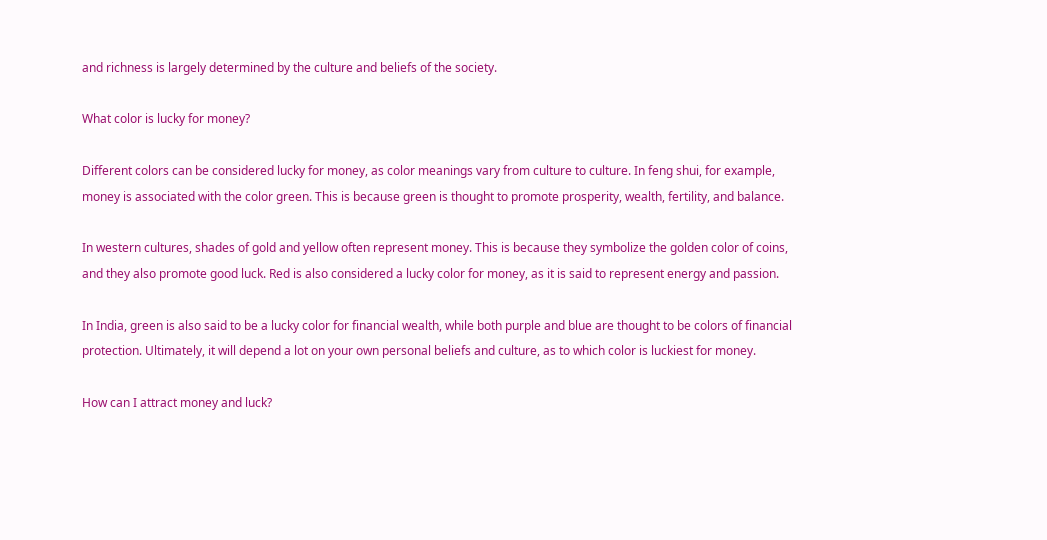and richness is largely determined by the culture and beliefs of the society.

What color is lucky for money?

Different colors can be considered lucky for money, as color meanings vary from culture to culture. In feng shui, for example, money is associated with the color green. This is because green is thought to promote prosperity, wealth, fertility, and balance.

In western cultures, shades of gold and yellow often represent money. This is because they symbolize the golden color of coins, and they also promote good luck. Red is also considered a lucky color for money, as it is said to represent energy and passion.

In India, green is also said to be a lucky color for financial wealth, while both purple and blue are thought to be colors of financial protection. Ultimately, it will depend a lot on your own personal beliefs and culture, as to which color is luckiest for money.

How can I attract money and luck?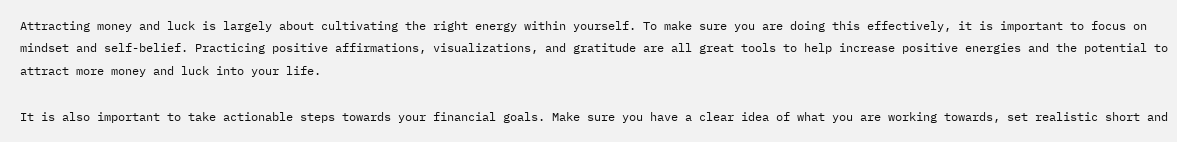Attracting money and luck is largely about cultivating the right energy within yourself. To make sure you are doing this effectively, it is important to focus on mindset and self-belief. Practicing positive affirmations, visualizations, and gratitude are all great tools to help increase positive energies and the potential to attract more money and luck into your life.

It is also important to take actionable steps towards your financial goals. Make sure you have a clear idea of what you are working towards, set realistic short and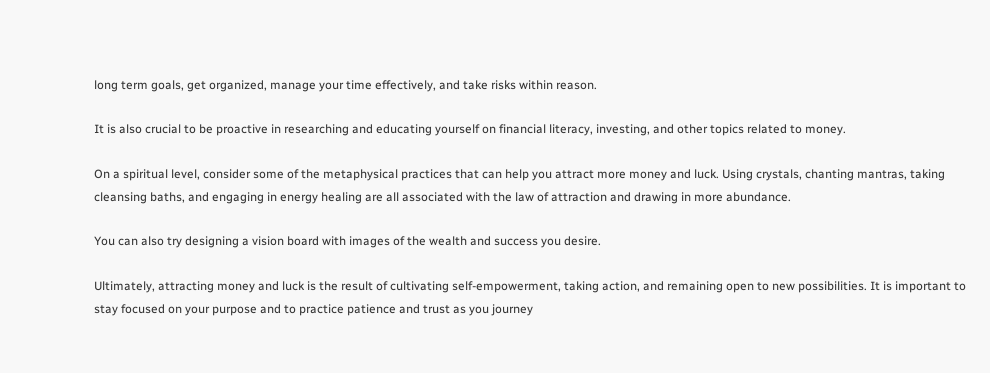long term goals, get organized, manage your time effectively, and take risks within reason.

It is also crucial to be proactive in researching and educating yourself on financial literacy, investing, and other topics related to money.

On a spiritual level, consider some of the metaphysical practices that can help you attract more money and luck. Using crystals, chanting mantras, taking cleansing baths, and engaging in energy healing are all associated with the law of attraction and drawing in more abundance.

You can also try designing a vision board with images of the wealth and success you desire.

Ultimately, attracting money and luck is the result of cultivating self-empowerment, taking action, and remaining open to new possibilities. It is important to stay focused on your purpose and to practice patience and trust as you journey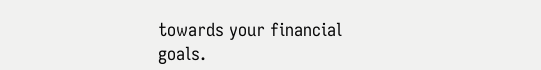towards your financial goals.